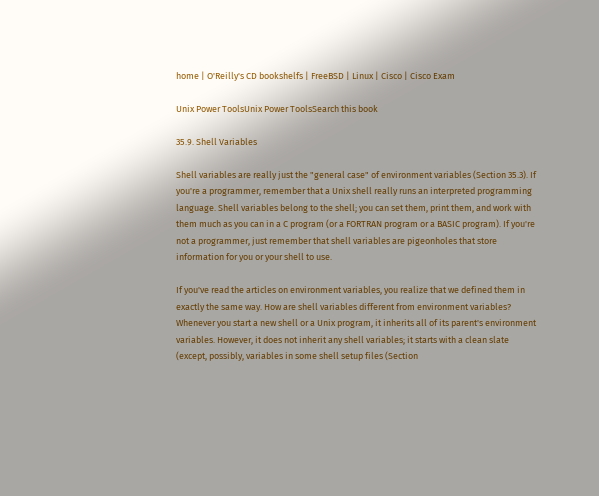home | O'Reilly's CD bookshelfs | FreeBSD | Linux | Cisco | Cisco Exam

Unix Power ToolsUnix Power ToolsSearch this book

35.9. Shell Variables

Shell variables are really just the "general case" of environment variables (Section 35.3). If you're a programmer, remember that a Unix shell really runs an interpreted programming language. Shell variables belong to the shell; you can set them, print them, and work with them much as you can in a C program (or a FORTRAN program or a BASIC program). If you're not a programmer, just remember that shell variables are pigeonholes that store information for you or your shell to use.

If you've read the articles on environment variables, you realize that we defined them in exactly the same way. How are shell variables different from environment variables? Whenever you start a new shell or a Unix program, it inherits all of its parent's environment variables. However, it does not inherit any shell variables; it starts with a clean slate (except, possibly, variables in some shell setup files (Section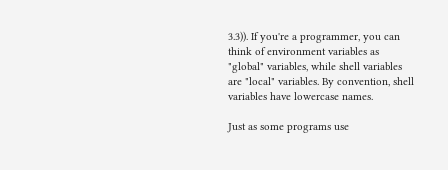3.3)). If you're a programmer, you can think of environment variables as "global" variables, while shell variables are "local" variables. By convention, shell variables have lowercase names.

Just as some programs use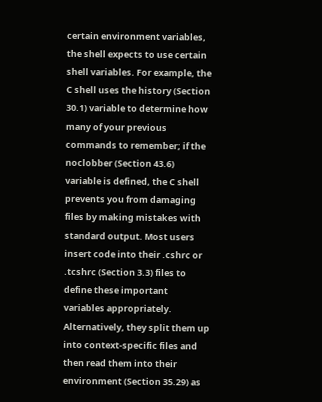certain environment variables, the shell expects to use certain shell variables. For example, the C shell uses the history (Section 30.1) variable to determine how many of your previous commands to remember; if the noclobber (Section 43.6) variable is defined, the C shell prevents you from damaging files by making mistakes with standard output. Most users insert code into their .cshrc or .tcshrc (Section 3.3) files to define these important variables appropriately. Alternatively, they split them up into context-specific files and then read them into their environment (Section 35.29) as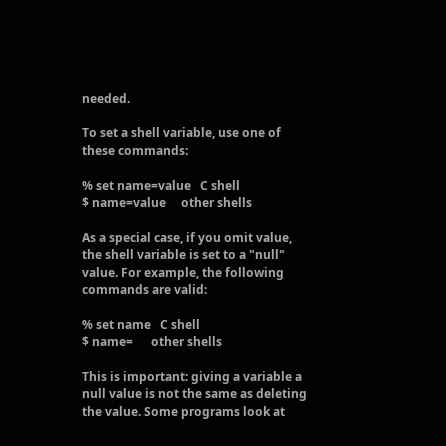needed.

To set a shell variable, use one of these commands:

% set name=value   C shell
$ name=value     other shells

As a special case, if you omit value, the shell variable is set to a "null" value. For example, the following commands are valid:

% set name   C shell
$ name=      other shells

This is important: giving a variable a null value is not the same as deleting the value. Some programs look at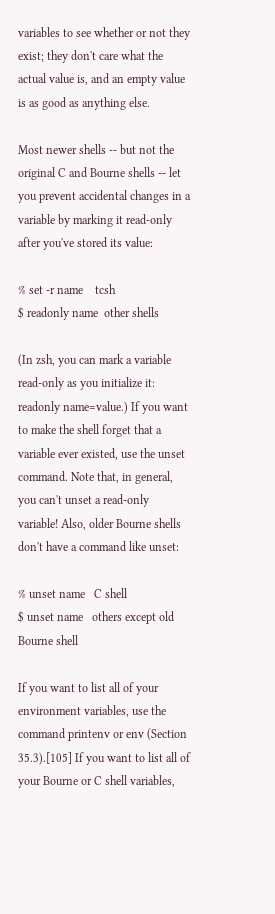variables to see whether or not they exist; they don't care what the actual value is, and an empty value is as good as anything else.

Most newer shells -- but not the original C and Bourne shells -- let you prevent accidental changes in a variable by marking it read-only after you've stored its value:

% set -r name    tcsh
$ readonly name  other shells

(In zsh, you can mark a variable read-only as you initialize it: readonly name=value.) If you want to make the shell forget that a variable ever existed, use the unset command. Note that, in general, you can't unset a read-only variable! Also, older Bourne shells don't have a command like unset:

% unset name   C shell
$ unset name   others except old Bourne shell

If you want to list all of your environment variables, use the command printenv or env (Section 35.3).[105] If you want to list all of your Bourne or C shell variables,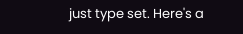just type set. Here's a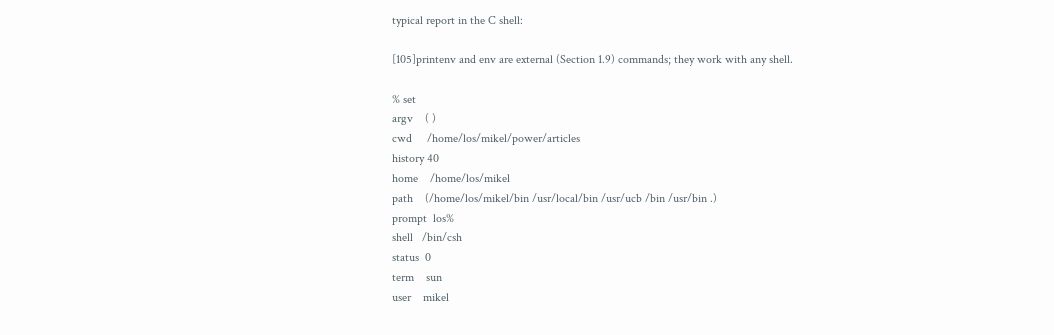typical report in the C shell:

[105]printenv and env are external (Section 1.9) commands; they work with any shell.

% set
argv    ( )
cwd     /home/los/mikel/power/articles
history 40
home    /home/los/mikel
path    (/home/los/mikel/bin /usr/local/bin /usr/ucb /bin /usr/bin .)
prompt  los%
shell   /bin/csh
status  0
term    sun
user    mikel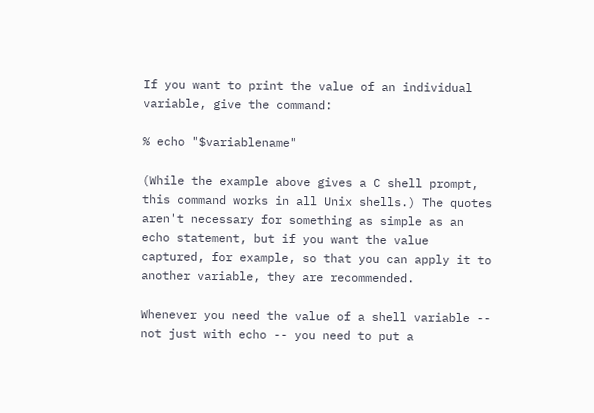If you want to print the value of an individual variable, give the command:

% echo "$variablename"

(While the example above gives a C shell prompt, this command works in all Unix shells.) The quotes aren't necessary for something as simple as an echo statement, but if you want the value captured, for example, so that you can apply it to another variable, they are recommended.

Whenever you need the value of a shell variable -- not just with echo -- you need to put a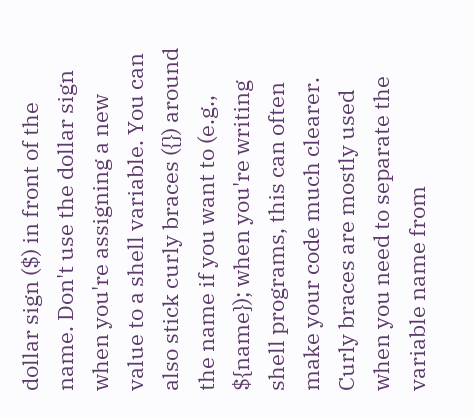dollar sign ($) in front of the name. Don't use the dollar sign when you're assigning a new value to a shell variable. You can also stick curly braces ({}) around the name if you want to (e.g., ${name}); when you're writing shell programs, this can often make your code much clearer. Curly braces are mostly used when you need to separate the variable name from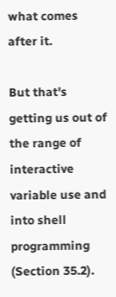what comes after it.

But that's getting us out of the range of interactive variable use and into shell programming (Section 35.2).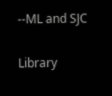--ML and SJC

Library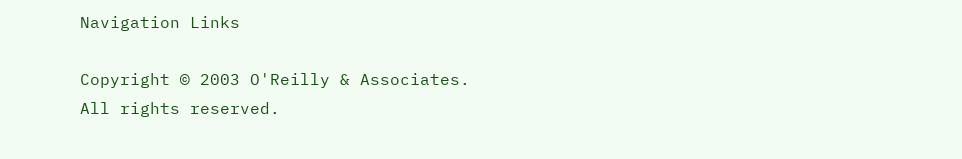Navigation Links

Copyright © 2003 O'Reilly & Associates. All rights reserved.